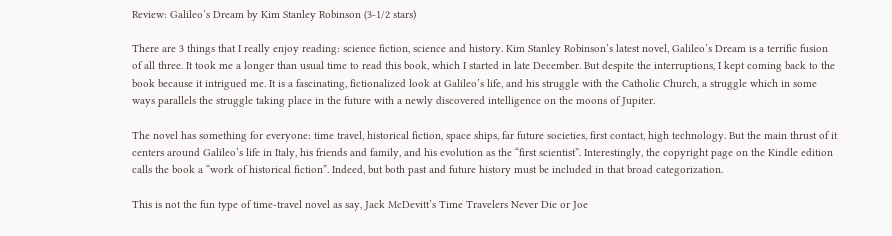Review: Galileo’s Dream by Kim Stanley Robinson (3-1/2 stars)

There are 3 things that I really enjoy reading: science fiction, science and history. Kim Stanley Robinson’s latest novel, Galileo’s Dream is a terrific fusion of all three. It took me a longer than usual time to read this book, which I started in late December. But despite the interruptions, I kept coming back to the book because it intrigued me. It is a fascinating, fictionalized look at Galileo’s life, and his struggle with the Catholic Church, a struggle which in some ways parallels the struggle taking place in the future with a newly discovered intelligence on the moons of Jupiter.

The novel has something for everyone: time travel, historical fiction, space ships, far future societies, first contact, high technology. But the main thrust of it centers around Galileo’s life in Italy, his friends and family, and his evolution as the “first scientist”. Interestingly, the copyright page on the Kindle edition calls the book a “work of historical fiction”. Indeed, but both past and future history must be included in that broad categorization.

This is not the fun type of time-travel novel as say, Jack McDevitt’s Time Travelers Never Die or Joe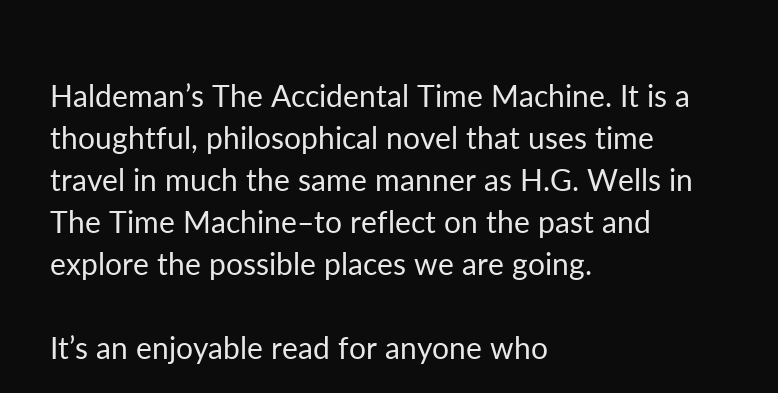Haldeman’s The Accidental Time Machine. It is a thoughtful, philosophical novel that uses time travel in much the same manner as H.G. Wells in The Time Machine–to reflect on the past and explore the possible places we are going.

It’s an enjoyable read for anyone who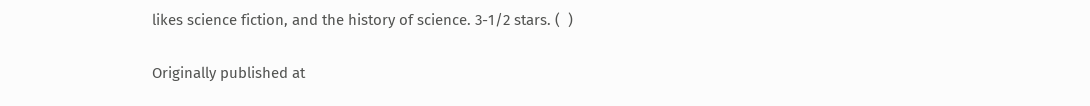likes science fiction, and the history of science. 3-1/2 stars. (  )

Originally published at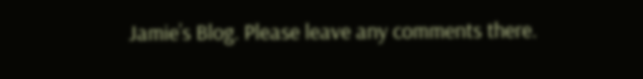Jamie’s Blog. Please leave any comments there.